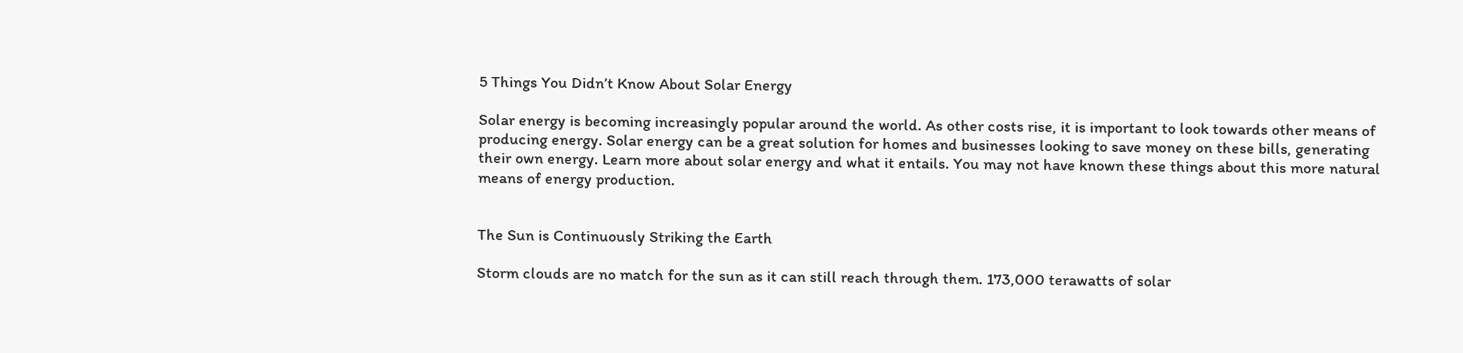5 Things You Didn’t Know About Solar Energy

Solar energy is becoming increasingly popular around the world. As other costs rise, it is important to look towards other means of producing energy. Solar energy can be a great solution for homes and businesses looking to save money on these bills, generating their own energy. Learn more about solar energy and what it entails. You may not have known these things about this more natural means of energy production.


The Sun is Continuously Striking the Earth

Storm clouds are no match for the sun as it can still reach through them. 173,000 terawatts of solar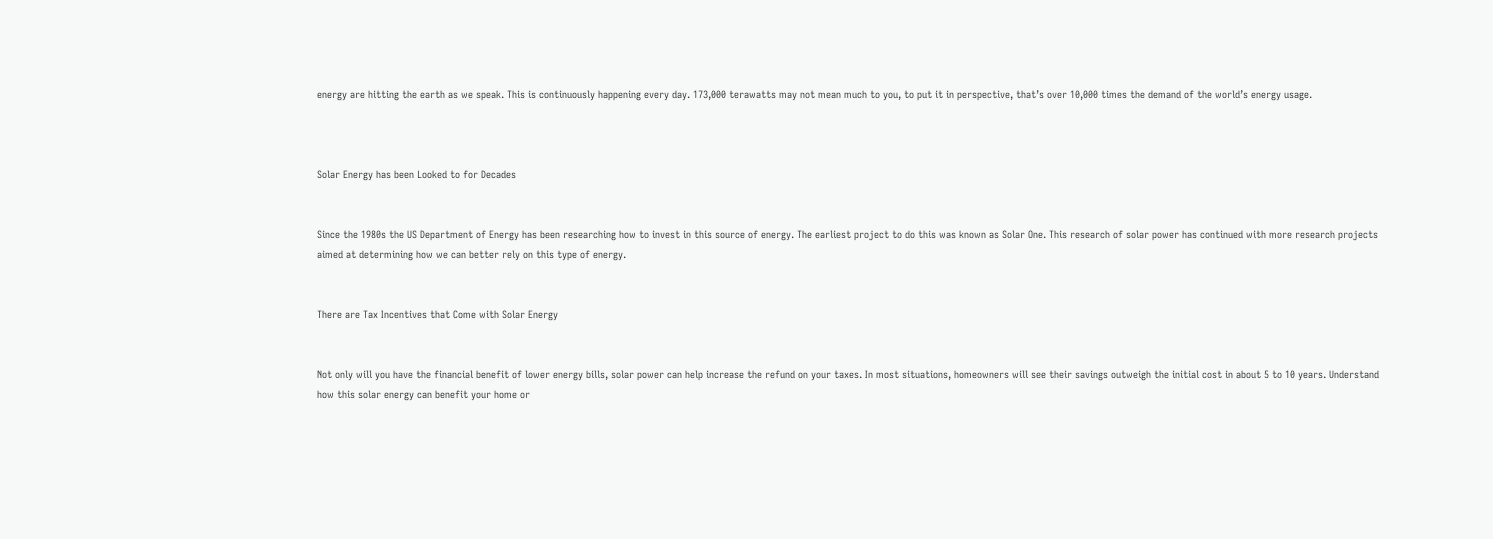energy are hitting the earth as we speak. This is continuously happening every day. 173,000 terawatts may not mean much to you, to put it in perspective, that’s over 10,000 times the demand of the world’s energy usage.



Solar Energy has been Looked to for Decades


Since the 1980s the US Department of Energy has been researching how to invest in this source of energy. The earliest project to do this was known as Solar One. This research of solar power has continued with more research projects aimed at determining how we can better rely on this type of energy.


There are Tax Incentives that Come with Solar Energy


Not only will you have the financial benefit of lower energy bills, solar power can help increase the refund on your taxes. In most situations, homeowners will see their savings outweigh the initial cost in about 5 to 10 years. Understand how this solar energy can benefit your home or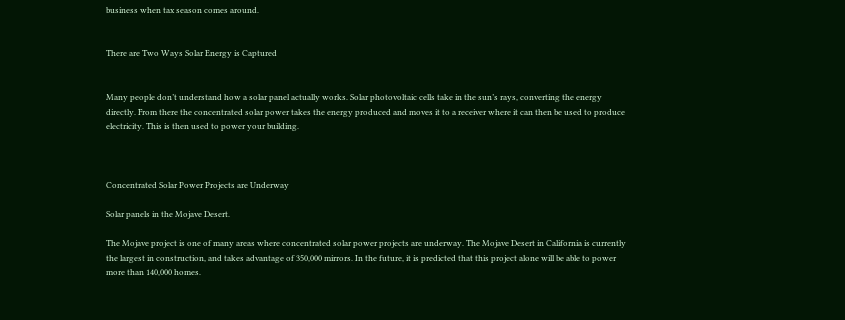business when tax season comes around.


There are Two Ways Solar Energy is Captured


Many people don’t understand how a solar panel actually works. Solar photovoltaic cells take in the sun’s rays, converting the energy directly. From there the concentrated solar power takes the energy produced and moves it to a receiver where it can then be used to produce electricity. This is then used to power your building.



Concentrated Solar Power Projects are Underway

Solar panels in the Mojave Desert.

The Mojave project is one of many areas where concentrated solar power projects are underway. The Mojave Desert in California is currently the largest in construction, and takes advantage of 350,000 mirrors. In the future, it is predicted that this project alone will be able to power more than 140,000 homes.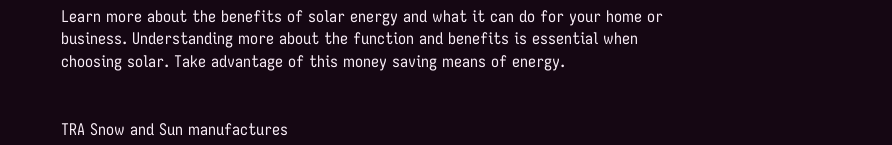Learn more about the benefits of solar energy and what it can do for your home or business. Understanding more about the function and benefits is essential when choosing solar. Take advantage of this money saving means of energy.


TRA Snow and Sun manufactures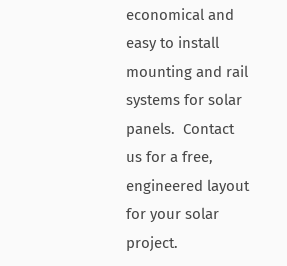economical and easy to install mounting and rail systems for solar panels.  Contact us for a free, engineered layout for your solar project.